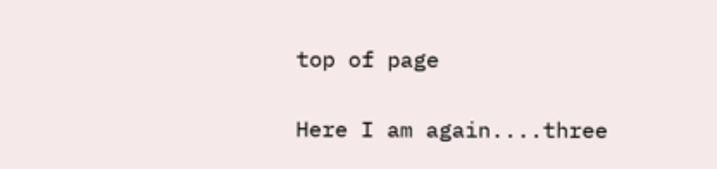top of page

Here I am again....three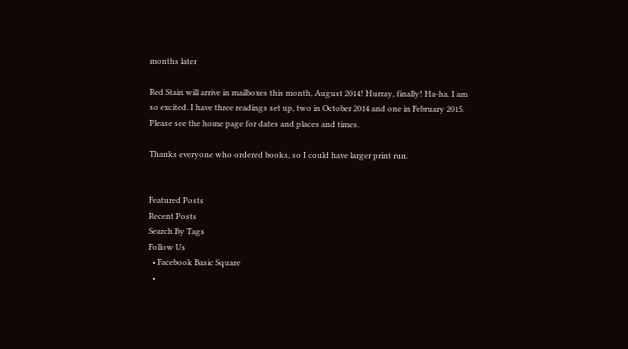months later

Red Stain will arrive in mailboxes this month, August 2014! Hurray, finally! Ha-ha. I am so excited. I have three readings set up, two in October 2014 and one in February 2015. Please see the home page for dates and places and times.

Thanks everyone who ordered books, so I could have larger print run.


Featured Posts
Recent Posts
Search By Tags
Follow Us
  • Facebook Basic Square
  •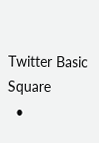Twitter Basic Square
  •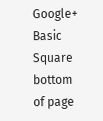Google+ Basic Square
bottom of page